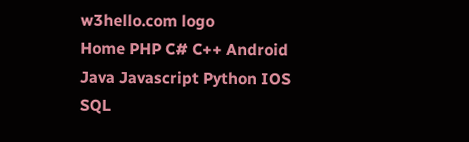w3hello.com logo
Home PHP C# C++ Android Java Javascript Python IOS SQL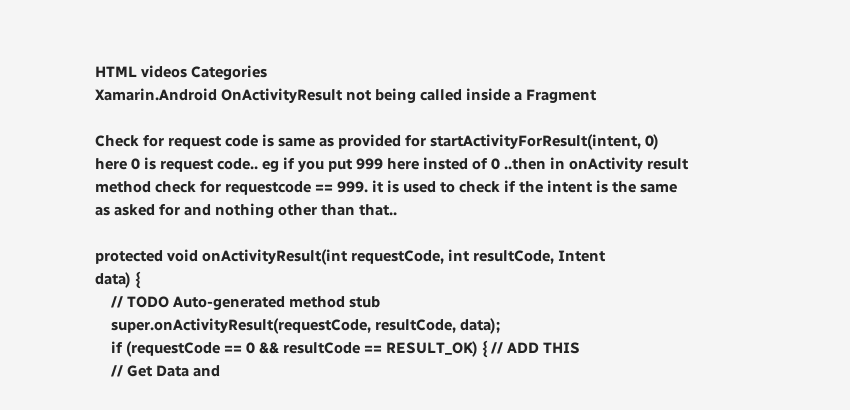HTML videos Categories
Xamarin.Android OnActivityResult not being called inside a Fragment

Check for request code is same as provided for startActivityForResult(intent, 0) here 0 is request code.. eg if you put 999 here insted of 0 ..then in onActivity result method check for requestcode == 999. it is used to check if the intent is the same as asked for and nothing other than that..

protected void onActivityResult(int requestCode, int resultCode, Intent
data) {
    // TODO Auto-generated method stub
    super.onActivityResult(requestCode, resultCode, data);
    if (requestCode == 0 && resultCode == RESULT_OK) { // ADD THIS
    // Get Data and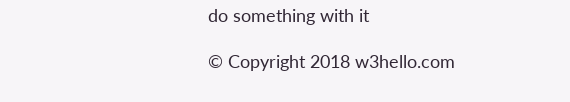do something with it

© Copyright 2018 w3hello.com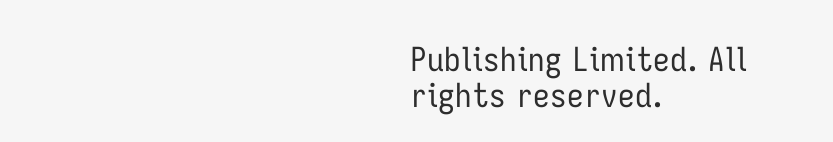Publishing Limited. All rights reserved.